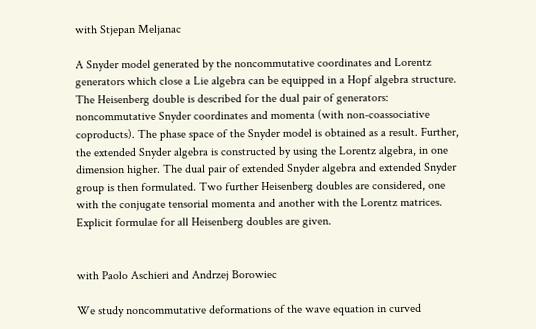with Stjepan Meljanac

A Snyder model generated by the noncommutative coordinates and Lorentz generators which close a Lie algebra can be equipped in a Hopf algebra structure. The Heisenberg double is described for the dual pair of generators: noncommutative Snyder coordinates and momenta (with non-coassociative coproducts). The phase space of the Snyder model is obtained as a result. Further, the extended Snyder algebra is constructed by using the Lorentz algebra, in one dimension higher. The dual pair of extended Snyder algebra and extended Snyder group is then formulated. Two further Heisenberg doubles are considered, one with the conjugate tensorial momenta and another with the Lorentz matrices. Explicit formulae for all Heisenberg doubles are given.


with Paolo Aschieri and Andrzej Borowiec

We study noncommutative deformations of the wave equation in curved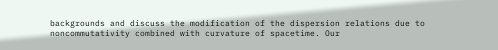backgrounds and discuss the modification of the dispersion relations due to noncommutativity combined with curvature of spacetime. Our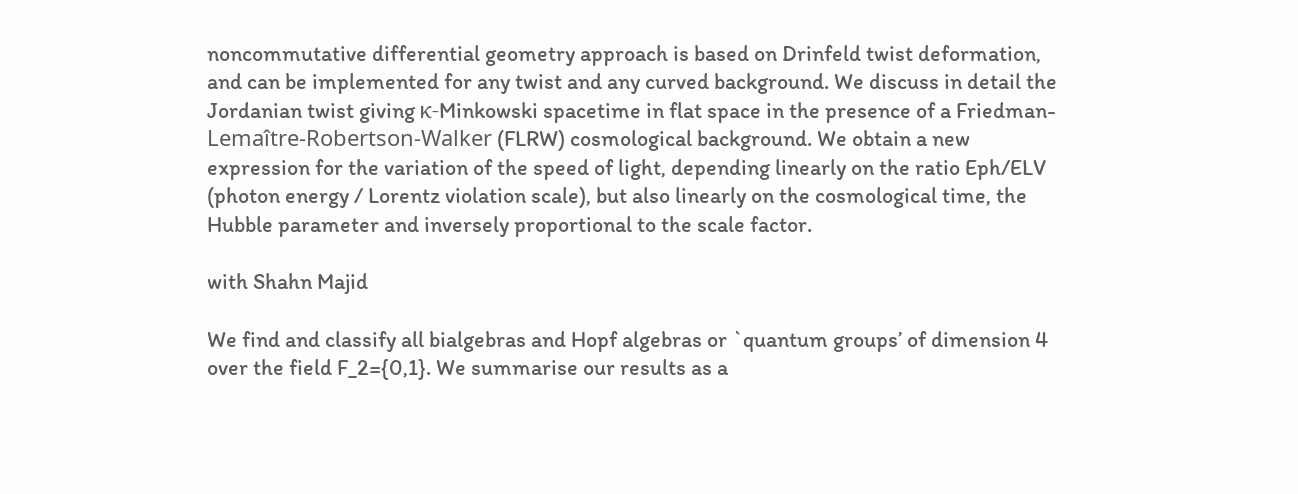noncommutative differential geometry approach is based on Drinfeld twist deformation, and can be implemented for any twist and any curved background. We discuss in detail the Jordanian twist giving κ-Minkowski spacetime in flat space in the presence of a Friedman-Lemaître-Robertson-Walker (FLRW) cosmological background. We obtain a new expression for the variation of the speed of light, depending linearly on the ratio Eph/ELV (photon energy / Lorentz violation scale), but also linearly on the cosmological time, the Hubble parameter and inversely proportional to the scale factor.

with Shahn Majid

We find and classify all bialgebras and Hopf algebras or `quantum groups’ of dimension 4 over the field F_2={0,1}. We summarise our results as a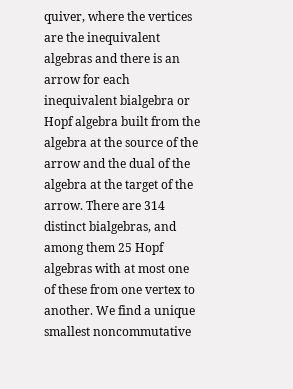quiver, where the vertices are the inequivalent algebras and there is an arrow for each inequivalent bialgebra or Hopf algebra built from the algebra at the source of the arrow and the dual of the algebra at the target of the arrow. There are 314 distinct bialgebras, and among them 25 Hopf algebras with at most one of these from one vertex to another. We find a unique smallest noncommutative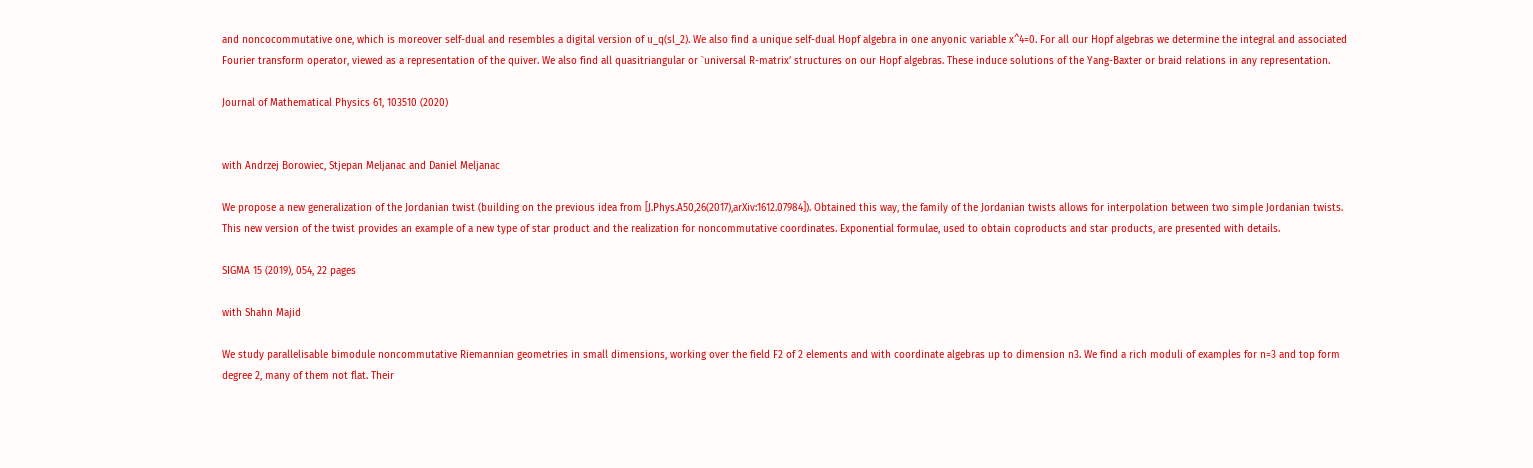and noncocommutative one, which is moreover self-dual and resembles a digital version of u_q(sl_2). We also find a unique self-dual Hopf algebra in one anyonic variable x^4=0. For all our Hopf algebras we determine the integral and associated Fourier transform operator, viewed as a representation of the quiver. We also find all quasitriangular or `universal R-matrix’ structures on our Hopf algebras. These induce solutions of the Yang-Baxter or braid relations in any representation.

Journal of Mathematical Physics 61, 103510 (2020)


with Andrzej Borowiec, Stjepan Meljanac and Daniel Meljanac

We propose a new generalization of the Jordanian twist (building on the previous idea from [J.Phys.A50,26(2017),arXiv:1612.07984]). Obtained this way, the family of the Jordanian twists allows for interpolation between two simple Jordanian twists. This new version of the twist provides an example of a new type of star product and the realization for noncommutative coordinates. Exponential formulae, used to obtain coproducts and star products, are presented with details.

SIGMA 15 (2019), 054, 22 pages

with Shahn Majid

We study parallelisable bimodule noncommutative Riemannian geometries in small dimensions, working over the field F2 of 2 elements and with coordinate algebras up to dimension n3. We find a rich moduli of examples for n=3 and top form degree 2, many of them not flat. Their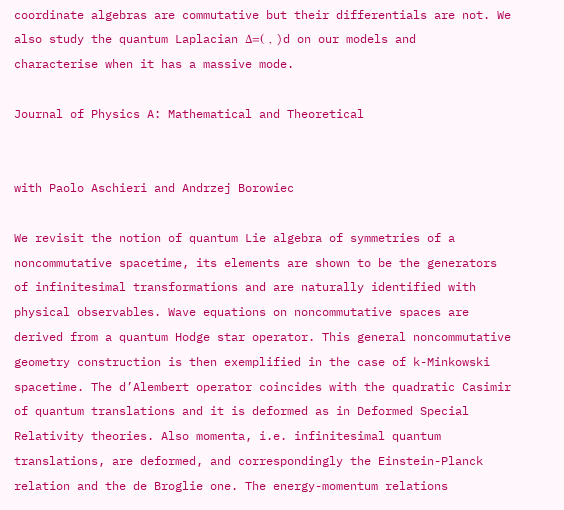coordinate algebras are commutative but their differentials are not. We also study the quantum Laplacian Δ=( , )d on our models and characterise when it has a massive mode.

Journal of Physics A: Mathematical and Theoretical


with Paolo Aschieri and Andrzej Borowiec

We revisit the notion of quantum Lie algebra of symmetries of a noncommutative spacetime, its elements are shown to be the generators of infinitesimal transformations and are naturally identified with physical observables. Wave equations on noncommutative spaces are derived from a quantum Hodge star operator. This general noncommutative geometry construction is then exemplified in the case of k-Minkowski spacetime. The d’Alembert operator coincides with the quadratic Casimir of quantum translations and it is deformed as in Deformed Special Relativity theories. Also momenta, i.e. infinitesimal quantum translations, are deformed, and correspondingly the Einstein-Planck relation and the de Broglie one. The energy-momentum relations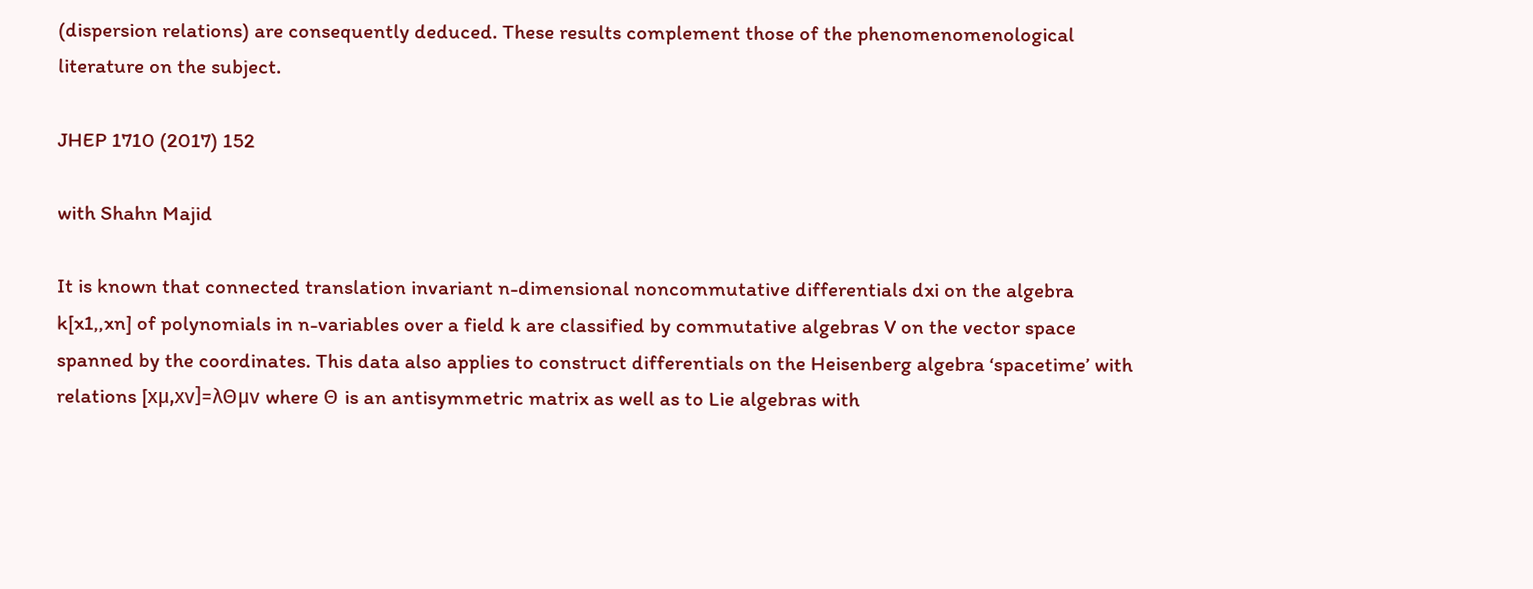(dispersion relations) are consequently deduced. These results complement those of the phenomenomenological literature on the subject.

JHEP 1710 (2017) 152

with Shahn Majid

It is known that connected translation invariant n-dimensional noncommutative differentials dxi on the algebra k[x1,,xn] of polynomials in n-variables over a field k are classified by commutative algebras V on the vector space spanned by the coordinates. This data also applies to construct differentials on the Heisenberg algebra ‘spacetime’ with relations [xμ,xν]=λΘμν where Θ is an antisymmetric matrix as well as to Lie algebras with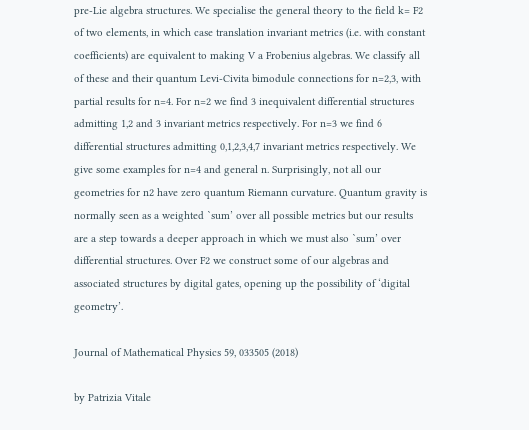pre-Lie algebra structures. We specialise the general theory to the field k= F2 of two elements, in which case translation invariant metrics (i.e. with constant coefficients) are equivalent to making V a Frobenius algebras. We classify all of these and their quantum Levi-Civita bimodule connections for n=2,3, with partial results for n=4. For n=2 we find 3 inequivalent differential structures admitting 1,2 and 3 invariant metrics respectively. For n=3 we find 6 differential structures admitting 0,1,2,3,4,7 invariant metrics respectively. We give some examples for n=4 and general n. Surprisingly, not all our geometries for n2 have zero quantum Riemann curvature. Quantum gravity is normally seen as a weighted `sum’ over all possible metrics but our results are a step towards a deeper approach in which we must also `sum’ over differential structures. Over F2 we construct some of our algebras and associated structures by digital gates, opening up the possibility of ‘digital geometry’.

Journal of Mathematical Physics 59, 033505 (2018)

by Patrizia Vitale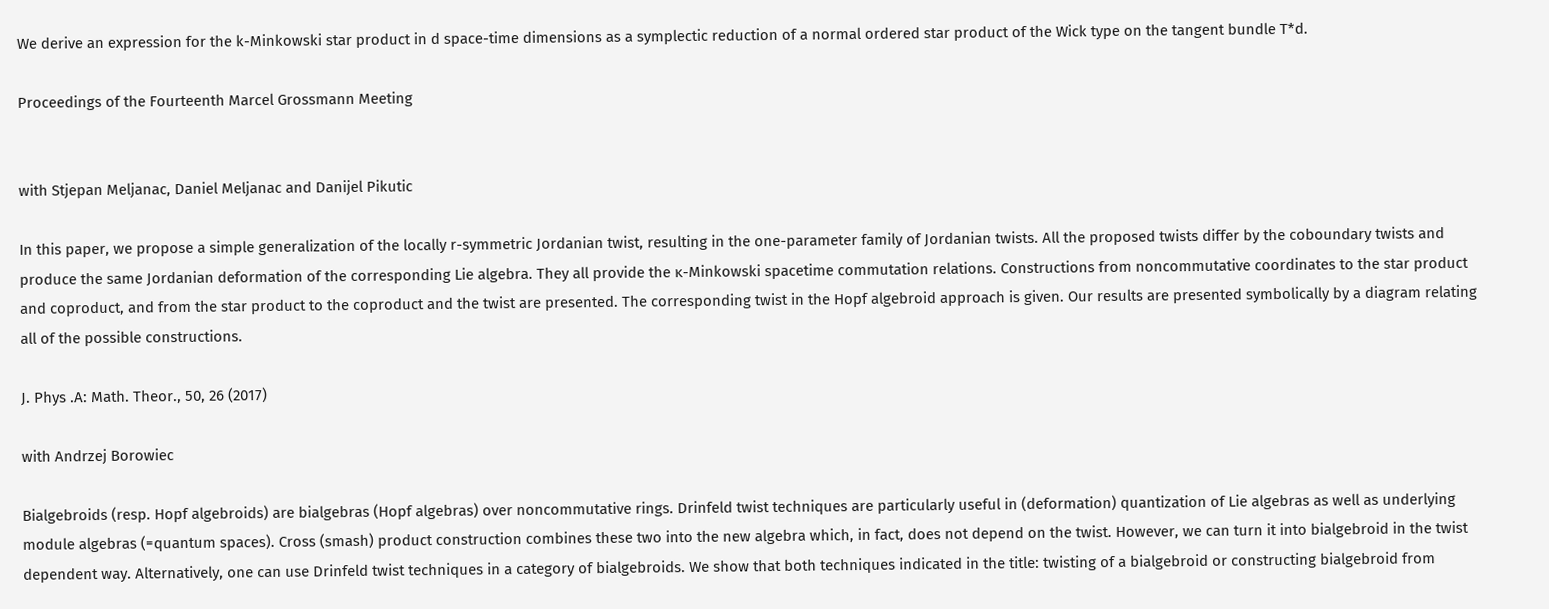We derive an expression for the k-Minkowski star product in d space-time dimensions as a symplectic reduction of a normal ordered star product of the Wick type on the tangent bundle T*d.

Proceedings of the Fourteenth Marcel Grossmann Meeting


with Stjepan Meljanac, Daniel Meljanac and Danijel Pikutic

In this paper, we propose a simple generalization of the locally r-symmetric Jordanian twist, resulting in the one-parameter family of Jordanian twists. All the proposed twists differ by the coboundary twists and produce the same Jordanian deformation of the corresponding Lie algebra. They all provide the κ-Minkowski spacetime commutation relations. Constructions from noncommutative coordinates to the star product and coproduct, and from the star product to the coproduct and the twist are presented. The corresponding twist in the Hopf algebroid approach is given. Our results are presented symbolically by a diagram relating all of the possible constructions.

J. Phys .A: Math. Theor., 50, 26 (2017)

with Andrzej Borowiec

Bialgebroids (resp. Hopf algebroids) are bialgebras (Hopf algebras) over noncommutative rings. Drinfeld twist techniques are particularly useful in (deformation) quantization of Lie algebras as well as underlying module algebras (=quantum spaces). Cross (smash) product construction combines these two into the new algebra which, in fact, does not depend on the twist. However, we can turn it into bialgebroid in the twist dependent way. Alternatively, one can use Drinfeld twist techniques in a category of bialgebroids. We show that both techniques indicated in the title: twisting of a bialgebroid or constructing bialgebroid from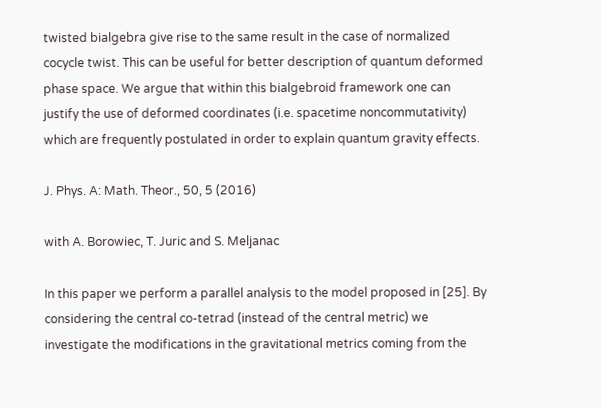twisted bialgebra give rise to the same result in the case of normalized cocycle twist. This can be useful for better description of quantum deformed phase space. We argue that within this bialgebroid framework one can justify the use of deformed coordinates (i.e. spacetime noncommutativity) which are frequently postulated in order to explain quantum gravity effects.

J. Phys. A: Math. Theor., 50, 5 (2016)

with A. Borowiec, T. Juric and S. Meljanac

In this paper we perform a parallel analysis to the model proposed in [25]. By considering the central co-tetrad (instead of the central metric) we investigate the modifications in the gravitational metrics coming from the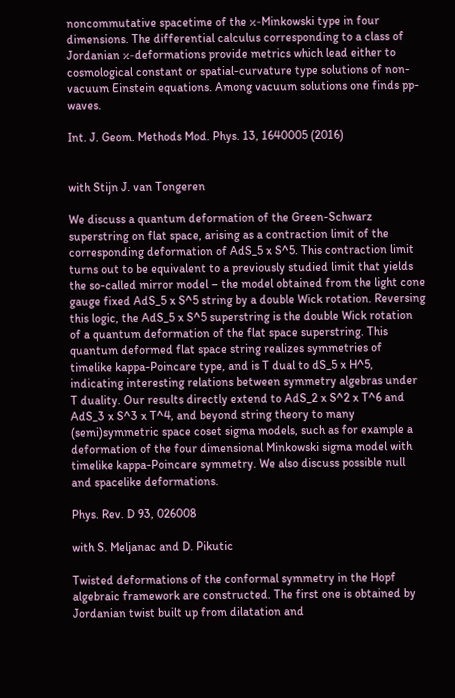noncommutative spacetime of the κ-Minkowski type in four dimensions. The differential calculus corresponding to a class of Jordanian κ-deformations provide metrics which lead either to cosmological constant or spatial-curvature type solutions of non-vacuum Einstein equations. Among vacuum solutions one finds pp-waves.

Int. J. Geom. Methods Mod. Phys. 13, 1640005 (2016)


with Stijn J. van Tongeren

We discuss a quantum deformation of the Green-Schwarz superstring on flat space, arising as a contraction limit of the corresponding deformation of AdS_5 x S^5. This contraction limit turns out to be equivalent to a previously studied limit that yields the so-called mirror model – the model obtained from the light cone gauge fixed AdS_5 x S^5 string by a double Wick rotation. Reversing this logic, the AdS_5 x S^5 superstring is the double Wick rotation of a quantum deformation of the flat space superstring. This quantum deformed flat space string realizes symmetries of timelike kappa-Poincare type, and is T dual to dS_5 x H^5, indicating interesting relations between symmetry algebras under T duality. Our results directly extend to AdS_2 x S^2 x T^6 and AdS_3 x S^3 x T^4, and beyond string theory to many (semi)symmetric space coset sigma models, such as for example a deformation of the four dimensional Minkowski sigma model with timelike kappa-Poincare symmetry. We also discuss possible null and spacelike deformations.

Phys. Rev. D 93, 026008

with S. Meljanac and D. Pikutic

Twisted deformations of the conformal symmetry in the Hopf algebraic framework are constructed. The first one is obtained by Jordanian twist built up from dilatation and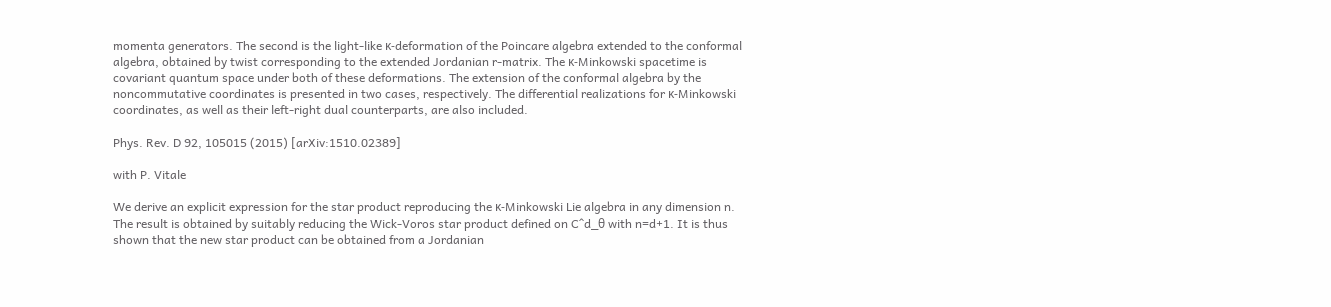momenta generators. The second is the light-like κ-deformation of the Poincare algebra extended to the conformal algebra, obtained by twist corresponding to the extended Jordanian r-matrix. The κ-Minkowski spacetime is covariant quantum space under both of these deformations. The extension of the conformal algebra by the noncommutative coordinates is presented in two cases, respectively. The differential realizations for κ-Minkowski coordinates, as well as their left-right dual counterparts, are also included.

Phys. Rev. D 92, 105015 (2015) [arXiv:1510.02389]

with P. Vitale

We derive an explicit expression for the star product reproducing the κ-Minkowski Lie algebra in any dimension n. The result is obtained by suitably reducing the Wick-Voros star product defined on C^d_θ with n=d+1. It is thus shown that the new star product can be obtained from a Jordanian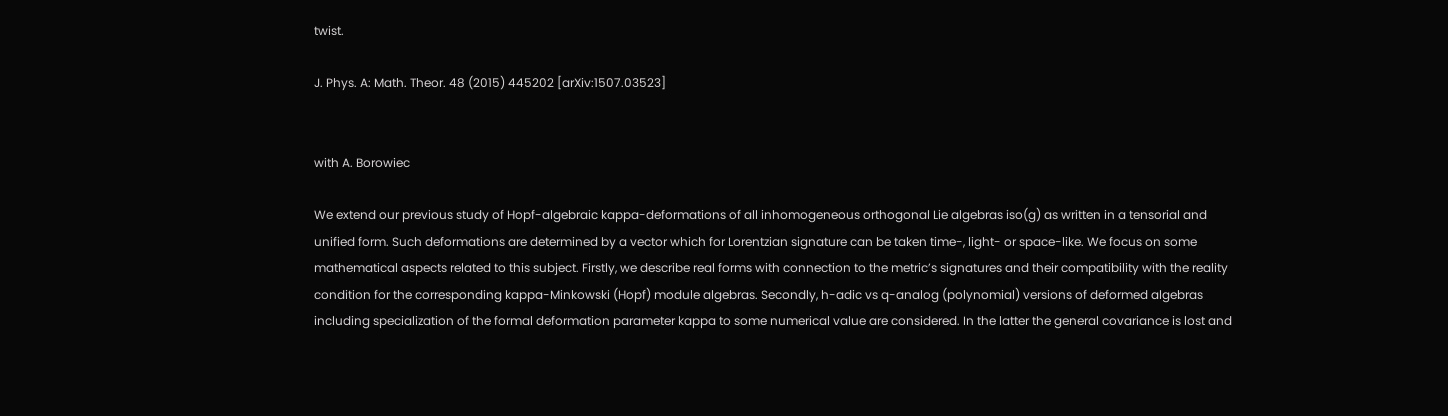twist.

J. Phys. A: Math. Theor. 48 (2015) 445202 [arXiv:1507.03523]


with A. Borowiec

We extend our previous study of Hopf-algebraic kappa-deformations of all inhomogeneous orthogonal Lie algebras iso(g) as written in a tensorial and unified form. Such deformations are determined by a vector which for Lorentzian signature can be taken time-, light- or space-like. We focus on some mathematical aspects related to this subject. Firstly, we describe real forms with connection to the metric’s signatures and their compatibility with the reality condition for the corresponding kappa-Minkowski (Hopf) module algebras. Secondly, h-adic vs q-analog (polynomial) versions of deformed algebras including specialization of the formal deformation parameter kappa to some numerical value are considered. In the latter the general covariance is lost and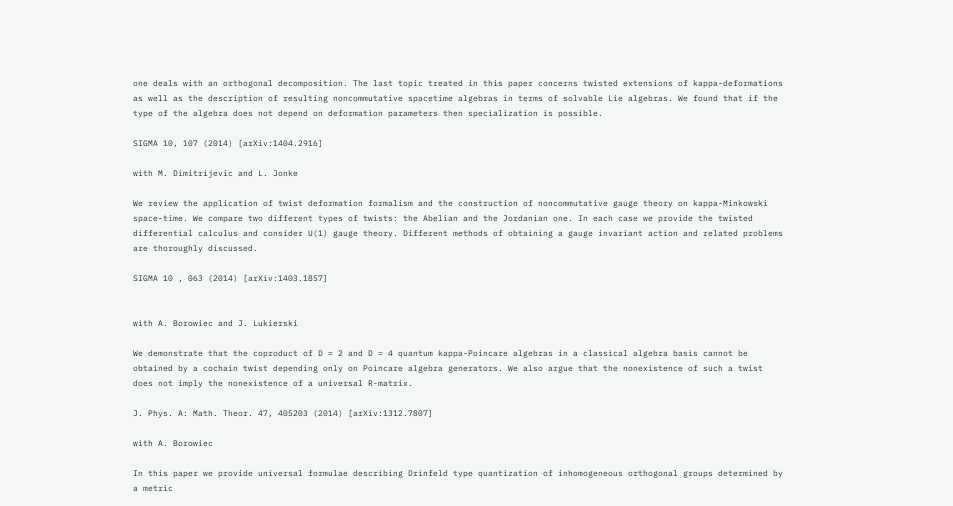one deals with an orthogonal decomposition. The last topic treated in this paper concerns twisted extensions of kappa-deformations as well as the description of resulting noncommutative spacetime algebras in terms of solvable Lie algebras. We found that if the type of the algebra does not depend on deformation parameters then specialization is possible.

SIGMA 10, 107 (2014) [arXiv:1404.2916]

with M. Dimitrijevic and L. Jonke

We review the application of twist deformation formalism and the construction of noncommutative gauge theory on kappa-Minkowski space-time. We compare two different types of twists: the Abelian and the Jordanian one. In each case we provide the twisted differential calculus and consider U(1) gauge theory. Different methods of obtaining a gauge invariant action and related problems are thoroughly discussed.

SIGMA 10 , 063 (2014) [arXiv:1403.1857]


with A. Borowiec and J. Lukierski

We demonstrate that the coproduct of D = 2 and D = 4 quantum kappa-Poincare algebras in a classical algebra basis cannot be obtained by a cochain twist depending only on Poincare algebra generators. We also argue that the nonexistence of such a twist does not imply the nonexistence of a universal R-matrix.

J. Phys. A: Math. Theor. 47, 405203 (2014) [arXiv:1312.7807]

with A. Borowiec

In this paper we provide universal formulae describing Drinfeld type quantization of inhomogeneous orthogonal groups determined by a metric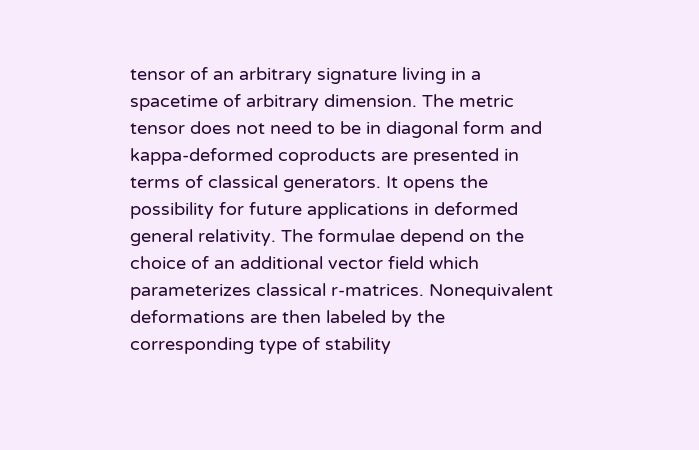tensor of an arbitrary signature living in a spacetime of arbitrary dimension. The metric tensor does not need to be in diagonal form and kappa-deformed coproducts are presented in terms of classical generators. It opens the possibility for future applications in deformed general relativity. The formulae depend on the choice of an additional vector field which parameterizes classical r-matrices. Nonequivalent deformations are then labeled by the corresponding type of stability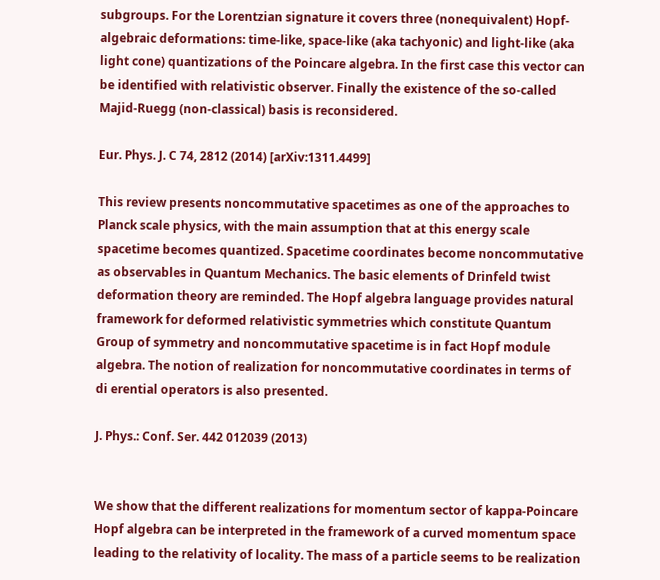subgroups. For the Lorentzian signature it covers three (nonequivalent) Hopf-algebraic deformations: time-like, space-like (aka tachyonic) and light-like (aka light cone) quantizations of the Poincare algebra. In the first case this vector can be identified with relativistic observer. Finally the existence of the so-called Majid-Ruegg (non-classical) basis is reconsidered.

Eur. Phys. J. C 74, 2812 (2014) [arXiv:1311.4499]

This review presents noncommutative spacetimes as one of the approaches to Planck scale physics, with the main assumption that at this energy scale spacetime becomes quantized. Spacetime coordinates become noncommutative as observables in Quantum Mechanics. The basic elements of Drinfeld twist deformation theory are reminded. The Hopf algebra language provides natural framework for deformed relativistic symmetries which constitute Quantum Group of symmetry and noncommutative spacetime is in fact Hopf module algebra. The notion of realization for noncommutative coordinates in terms of di erential operators is also presented.

J. Phys.: Conf. Ser. 442 012039 (2013)


We show that the different realizations for momentum sector of kappa-Poincare Hopf algebra can be interpreted in the framework of a curved momentum space leading to the relativity of locality. The mass of a particle seems to be realization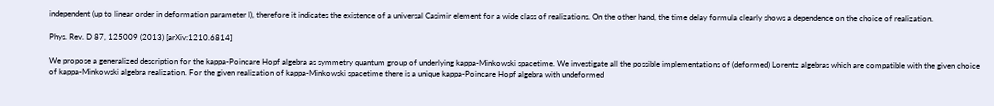independent (up to linear order in deformation parameter l), therefore it indicates the existence of a universal Casimir element for a wide class of realizations. On the other hand, the time delay formula clearly shows a dependence on the choice of realization.

Phys. Rev. D 87, 125009 (2013) [arXiv:1210.6814]

We propose a generalized description for the kappa-Poincare Hopf algebra as symmetry quantum group of underlying kappa-Minkowski spacetime. We investigate all the possible implementations of (deformed) Lorentz algebras which are compatible with the given choice of kappa-Minkowski algebra realization. For the given realization of kappa-Minkowski spacetime there is a unique kappa-Poincare Hopf algebra with undeformed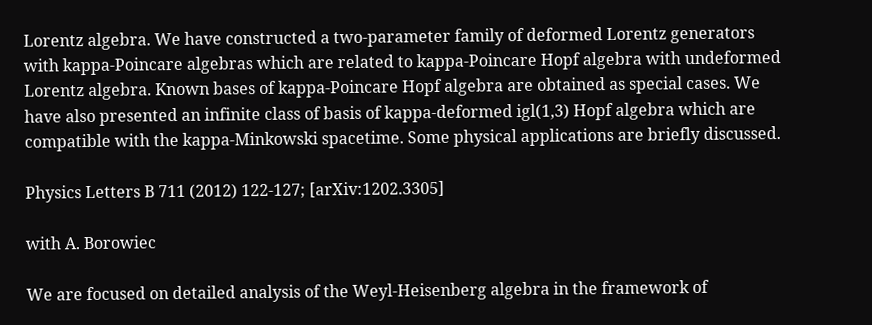Lorentz algebra. We have constructed a two-parameter family of deformed Lorentz generators with kappa-Poincare algebras which are related to kappa-Poincare Hopf algebra with undeformed Lorentz algebra. Known bases of kappa-Poincare Hopf algebra are obtained as special cases. We have also presented an infinite class of basis of kappa-deformed igl(1,3) Hopf algebra which are compatible with the kappa-Minkowski spacetime. Some physical applications are briefly discussed.

Physics Letters B 711 (2012) 122-127; [arXiv:1202.3305]

with A. Borowiec

We are focused on detailed analysis of the Weyl-Heisenberg algebra in the framework of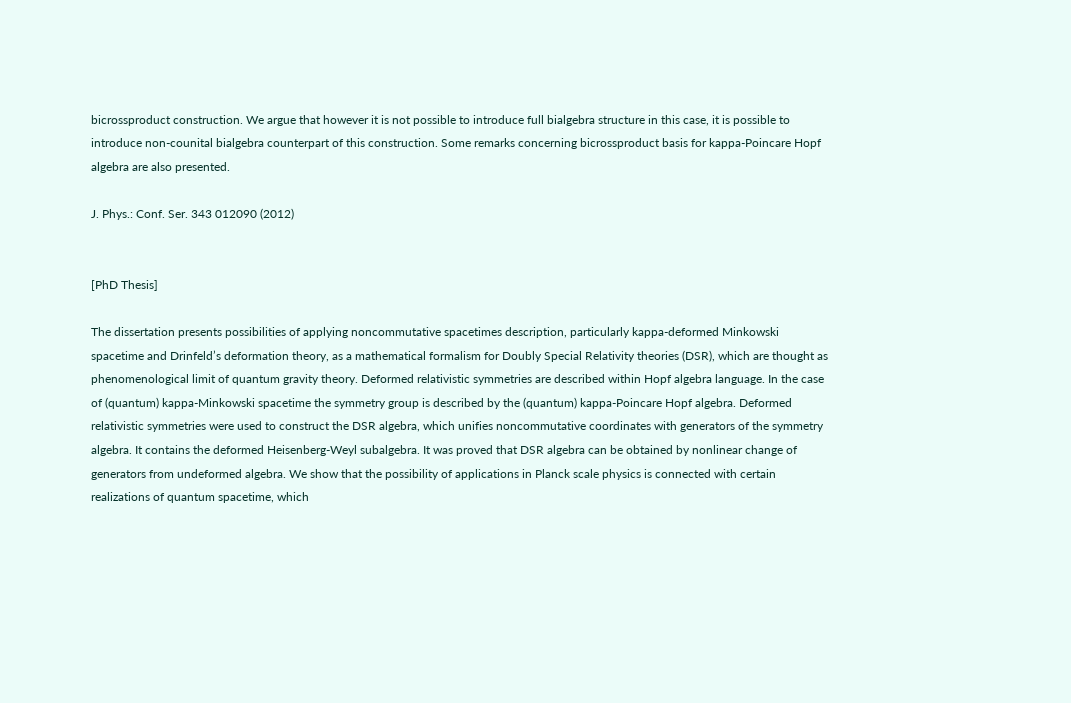bicrossproduct construction. We argue that however it is not possible to introduce full bialgebra structure in this case, it is possible to introduce non-counital bialgebra counterpart of this construction. Some remarks concerning bicrossproduct basis for kappa-Poincare Hopf algebra are also presented.

J. Phys.: Conf. Ser. 343 012090 (2012)


[PhD Thesis]

The dissertation presents possibilities of applying noncommutative spacetimes description, particularly kappa-deformed Minkowski spacetime and Drinfeld’s deformation theory, as a mathematical formalism for Doubly Special Relativity theories (DSR), which are thought as phenomenological limit of quantum gravity theory. Deformed relativistic symmetries are described within Hopf algebra language. In the case of (quantum) kappa-Minkowski spacetime the symmetry group is described by the (quantum) kappa-Poincare Hopf algebra. Deformed relativistic symmetries were used to construct the DSR algebra, which unifies noncommutative coordinates with generators of the symmetry algebra. It contains the deformed Heisenberg-Weyl subalgebra. It was proved that DSR algebra can be obtained by nonlinear change of generators from undeformed algebra. We show that the possibility of applications in Planck scale physics is connected with certain realizations of quantum spacetime, which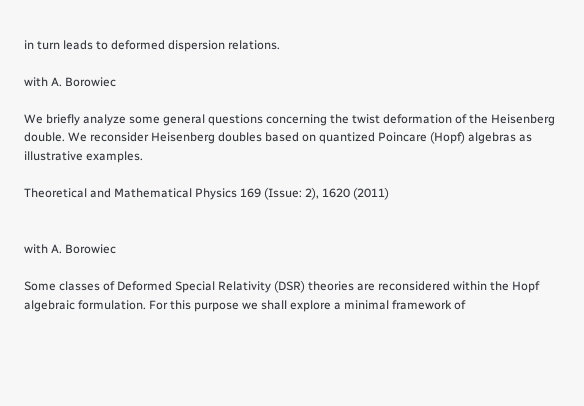in turn leads to deformed dispersion relations.

with A. Borowiec

We briefly analyze some general questions concerning the twist deformation of the Heisenberg double. We reconsider Heisenberg doubles based on quantized Poincare (Hopf) algebras as illustrative examples.

Theoretical and Mathematical Physics 169 (Issue: 2), 1620 (2011)


with A. Borowiec

Some classes of Deformed Special Relativity (DSR) theories are reconsidered within the Hopf algebraic formulation. For this purpose we shall explore a minimal framework of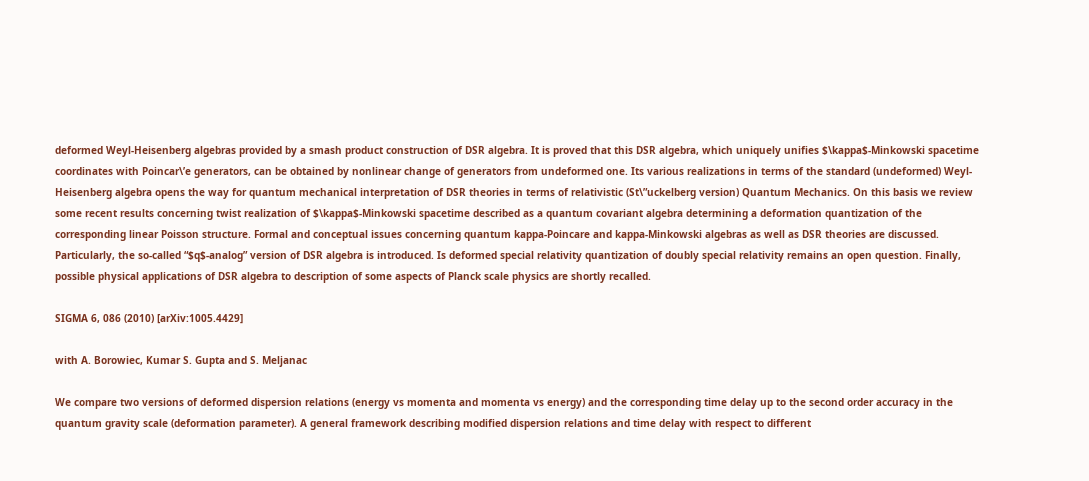deformed Weyl-Heisenberg algebras provided by a smash product construction of DSR algebra. It is proved that this DSR algebra, which uniquely unifies $\kappa$-Minkowski spacetime coordinates with Poincar\’e generators, can be obtained by nonlinear change of generators from undeformed one. Its various realizations in terms of the standard (undeformed) Weyl-Heisenberg algebra opens the way for quantum mechanical interpretation of DSR theories in terms of relativistic (St\”uckelberg version) Quantum Mechanics. On this basis we review some recent results concerning twist realization of $\kappa$-Minkowski spacetime described as a quantum covariant algebra determining a deformation quantization of the corresponding linear Poisson structure. Formal and conceptual issues concerning quantum kappa-Poincare and kappa-Minkowski algebras as well as DSR theories are discussed. Particularly, the so-called “$q$-analog” version of DSR algebra is introduced. Is deformed special relativity quantization of doubly special relativity remains an open question. Finally, possible physical applications of DSR algebra to description of some aspects of Planck scale physics are shortly recalled.

SIGMA 6, 086 (2010) [arXiv:1005.4429]

with A. Borowiec, Kumar S. Gupta and S. Meljanac

We compare two versions of deformed dispersion relations (energy vs momenta and momenta vs energy) and the corresponding time delay up to the second order accuracy in the quantum gravity scale (deformation parameter). A general framework describing modified dispersion relations and time delay with respect to different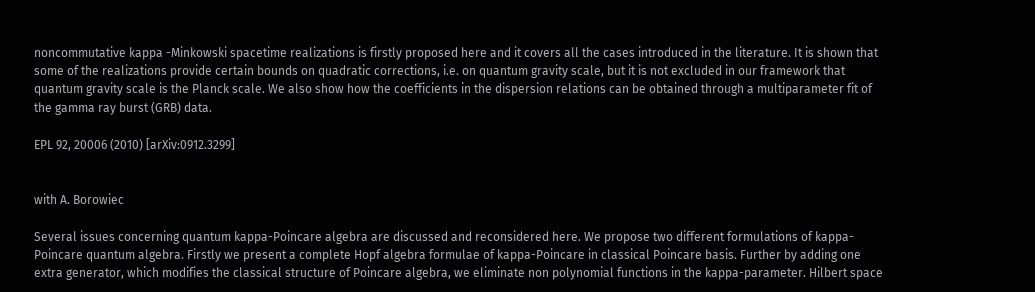noncommutative kappa -Minkowski spacetime realizations is firstly proposed here and it covers all the cases introduced in the literature. It is shown that some of the realizations provide certain bounds on quadratic corrections, i.e. on quantum gravity scale, but it is not excluded in our framework that quantum gravity scale is the Planck scale. We also show how the coefficients in the dispersion relations can be obtained through a multiparameter fit of the gamma ray burst (GRB) data.

EPL 92, 20006 (2010) [arXiv:0912.3299]


with A. Borowiec

Several issues concerning quantum kappa-Poincare algebra are discussed and reconsidered here. We propose two different formulations of kappa-Poincare quantum algebra. Firstly we present a complete Hopf algebra formulae of kappa-Poincare in classical Poincare basis. Further by adding one extra generator, which modifies the classical structure of Poincare algebra, we eliminate non polynomial functions in the kappa-parameter. Hilbert space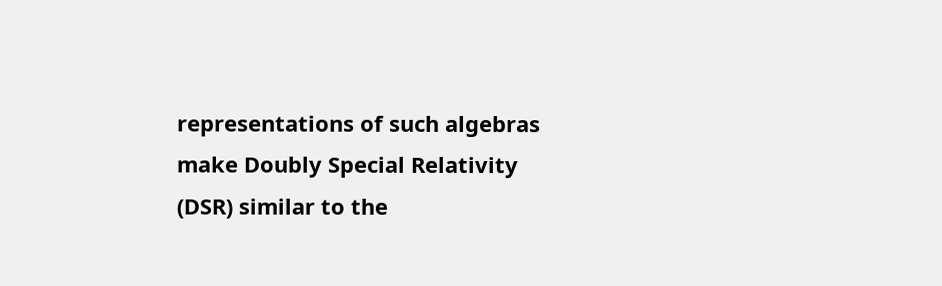representations of such algebras make Doubly Special Relativity (DSR) similar to the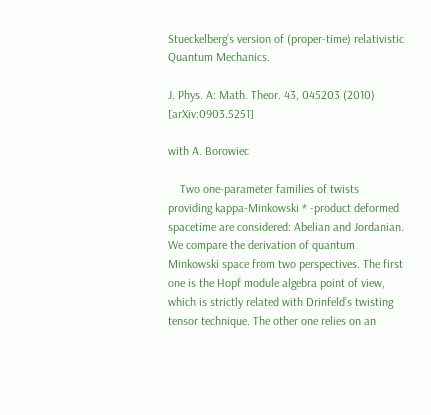Stueckelberg’s version of (proper-time) relativistic Quantum Mechanics.

J. Phys. A: Math. Theor. 43, 045203 (2010) [arXiv:0903.5251]

with A. Borowiec

    Two one-parameter families of twists providing kappa-Minkowski * -product deformed spacetime are considered: Abelian and Jordanian. We compare the derivation of quantum Minkowski space from two perspectives. The first one is the Hopf module algebra point of view, which is strictly related with Drinfeld’s twisting tensor technique. The other one relies on an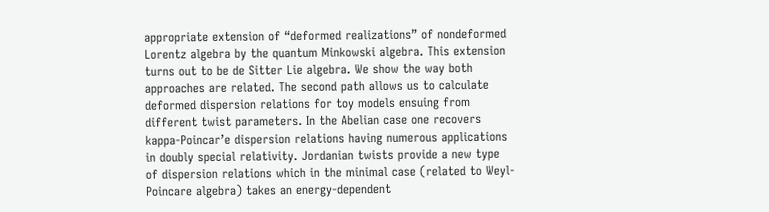appropriate extension of “deformed realizations” of nondeformed Lorentz algebra by the quantum Minkowski algebra. This extension turns out to be de Sitter Lie algebra. We show the way both approaches are related. The second path allows us to calculate deformed dispersion relations for toy models ensuing from different twist parameters. In the Abelian case one recovers kappa-Poincar’e dispersion relations having numerous applications in doubly special relativity. Jordanian twists provide a new type of dispersion relations which in the minimal case (related to Weyl-Poincare algebra) takes an energy-dependent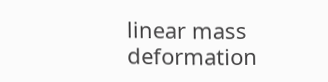linear mass deformation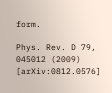form.

Phys. Rev. D 79, 045012 (2009) [arXiv:0812.0576]